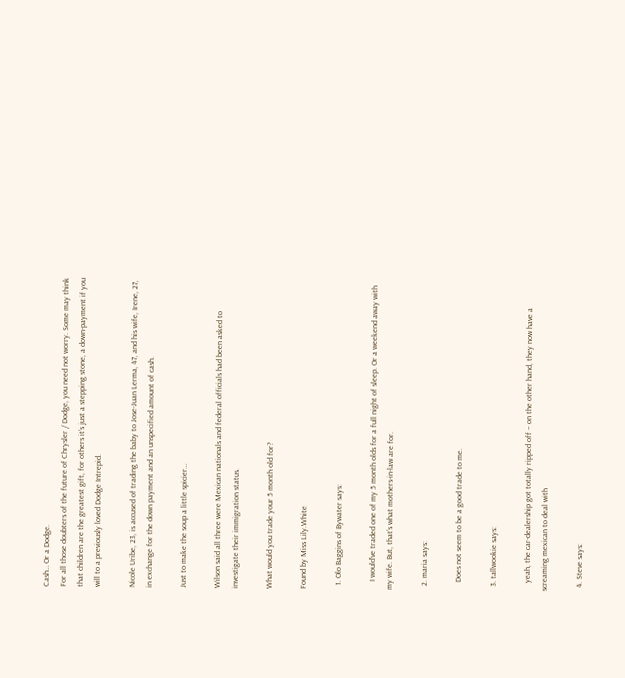Cash… Or a Dodge.
For all those doubters of the future of Chrysler / Dodge, you need not worry. Some may think that children are the greatest gift, for others it’s just a stepping stone, a down-payment if you will to a previously loved Dodge Intrepid.

Nicole Uribe, 23, is accused of trading the baby to Jose-Juan Lerma, 47, and his wife, Irene, 27, in exchange for the down payment and an unspecified amount of cash.

Just to make the soup a little spicier…

Wilson said all three were Mexican nationals and federal officials had been asked to investigate their immigration status.

What would you trade your 5 month old for?

Found by Miss Lily.White

  1. Olo Baggins of Bywater says:

    I would’ve traded one of my 5 month olds for a full night of sleep. Or a weekend away with my wife. But, that’s what mothers-in-law are for.

  2. maria says:

    Does not seem to be a good trade to me.

  3. tallwookie says:

    yeah, the car-dealership got totally ripped off – on the other hand, they now have a screaming mexican to deal with

  4. Steve says: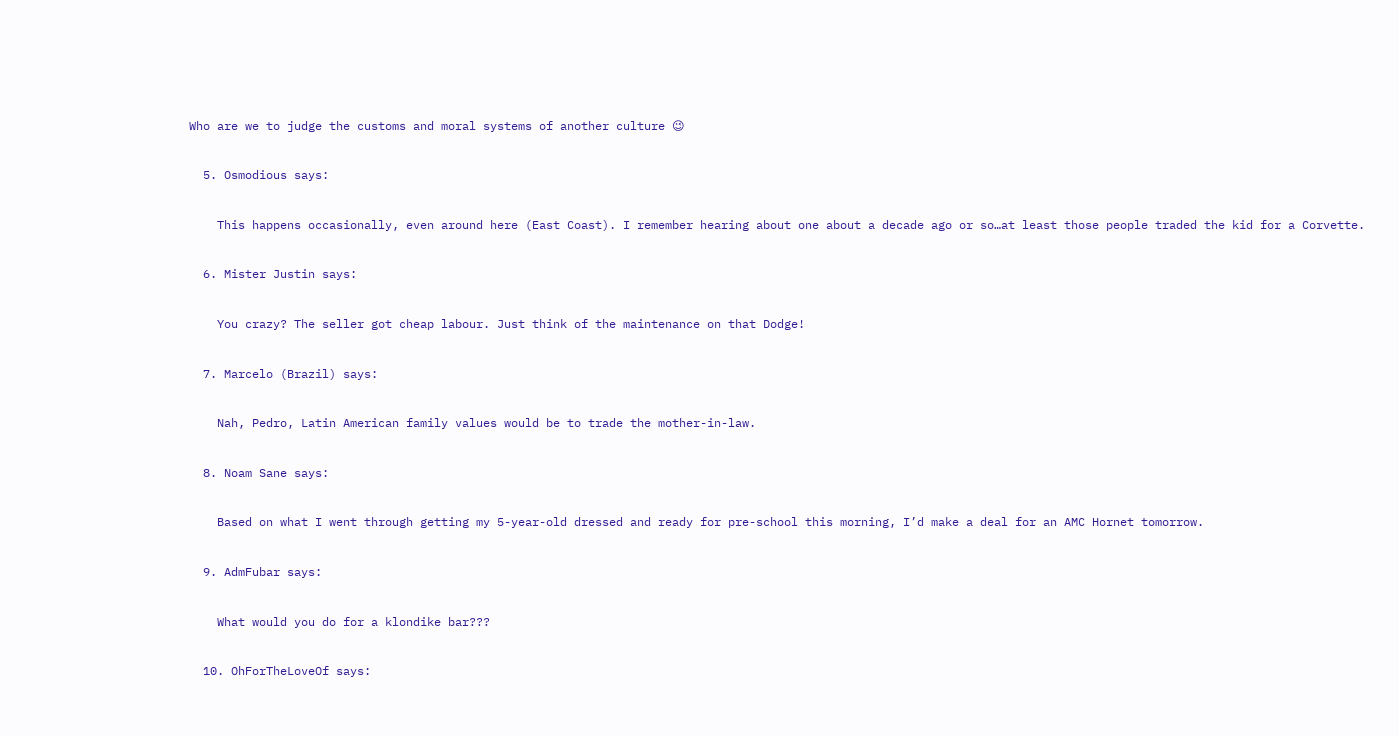Who are we to judge the customs and moral systems of another culture 😉

  5. Osmodious says:

    This happens occasionally, even around here (East Coast). I remember hearing about one about a decade ago or so…at least those people traded the kid for a Corvette.

  6. Mister Justin says:

    You crazy? The seller got cheap labour. Just think of the maintenance on that Dodge!

  7. Marcelo (Brazil) says:

    Nah, Pedro, Latin American family values would be to trade the mother-in-law.

  8. Noam Sane says:

    Based on what I went through getting my 5-year-old dressed and ready for pre-school this morning, I’d make a deal for an AMC Hornet tomorrow.

  9. AdmFubar says:

    What would you do for a klondike bar???

  10. OhForTheLoveOf says: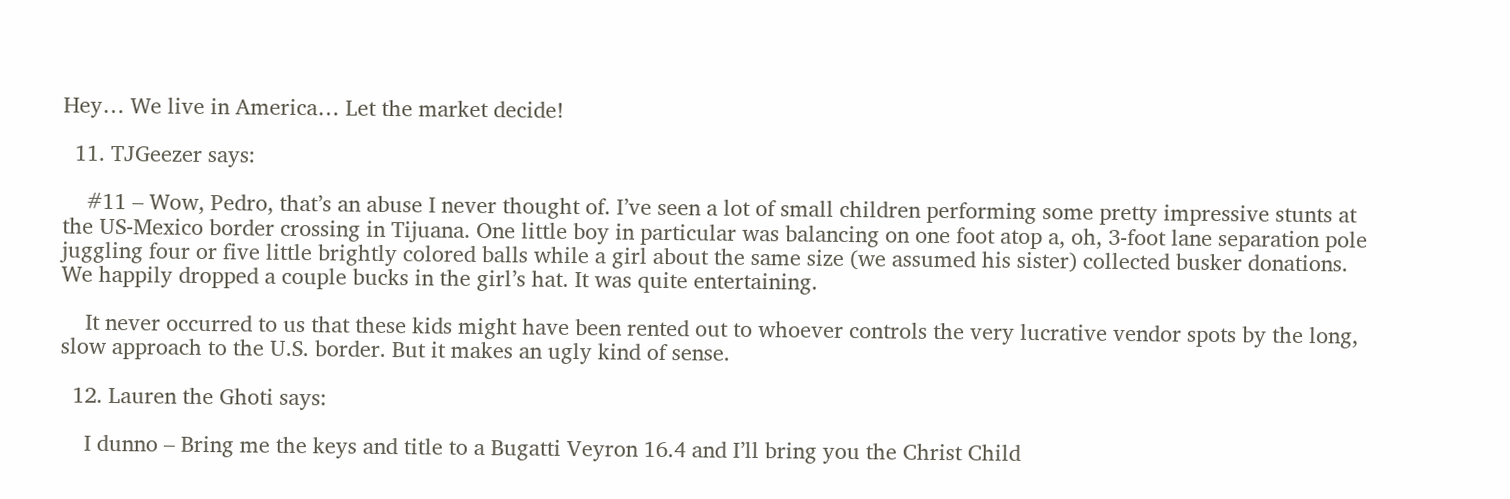Hey… We live in America… Let the market decide!

  11. TJGeezer says:

    #11 – Wow, Pedro, that’s an abuse I never thought of. I’ve seen a lot of small children performing some pretty impressive stunts at the US-Mexico border crossing in Tijuana. One little boy in particular was balancing on one foot atop a, oh, 3-foot lane separation pole juggling four or five little brightly colored balls while a girl about the same size (we assumed his sister) collected busker donations. We happily dropped a couple bucks in the girl’s hat. It was quite entertaining.

    It never occurred to us that these kids might have been rented out to whoever controls the very lucrative vendor spots by the long, slow approach to the U.S. border. But it makes an ugly kind of sense.

  12. Lauren the Ghoti says:

    I dunno – Bring me the keys and title to a Bugatti Veyron 16.4 and I’ll bring you the Christ Child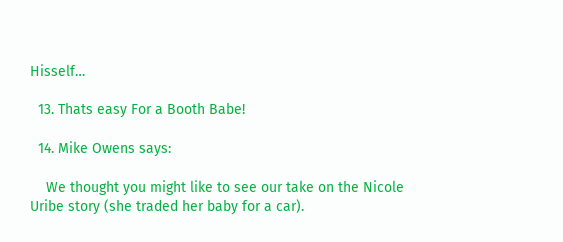Hisself…

  13. Thats easy For a Booth Babe!

  14. Mike Owens says:

    We thought you might like to see our take on the Nicole Uribe story (she traded her baby for a car).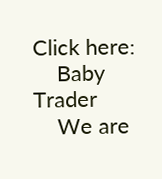Click here:
    Baby Trader
    We are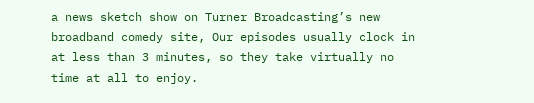a news sketch show on Turner Broadcasting’s new broadband comedy site, Our episodes usually clock in at less than 3 minutes, so they take virtually no time at all to enjoy.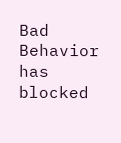Bad Behavior has blocked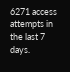6271 access attempts in the last 7 days.